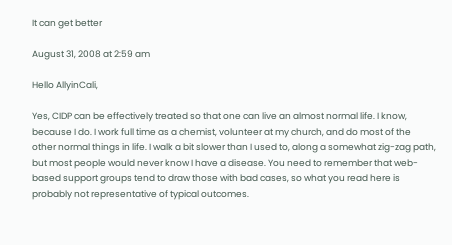It can get better

August 31, 2008 at 2:59 am

Hello AllyinCali,

Yes, CIDP can be effectively treated so that one can live an almost normal life. I know, because I do. I work full time as a chemist, volunteer at my church, and do most of the other normal things in life. I walk a bit slower than I used to, along a somewhat zig-zag path, but most people would never know I have a disease. You need to remember that web-based support groups tend to draw those with bad cases, so what you read here is probably not representative of typical outcomes.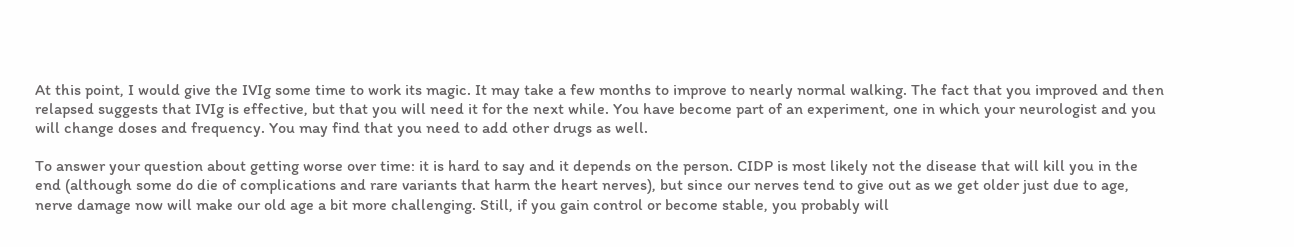At this point, I would give the IVIg some time to work its magic. It may take a few months to improve to nearly normal walking. The fact that you improved and then relapsed suggests that IVIg is effective, but that you will need it for the next while. You have become part of an experiment, one in which your neurologist and you will change doses and frequency. You may find that you need to add other drugs as well.

To answer your question about getting worse over time: it is hard to say and it depends on the person. CIDP is most likely not the disease that will kill you in the end (although some do die of complications and rare variants that harm the heart nerves), but since our nerves tend to give out as we get older just due to age, nerve damage now will make our old age a bit more challenging. Still, if you gain control or become stable, you probably will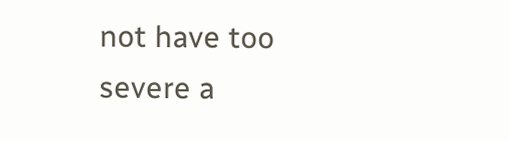not have too severe a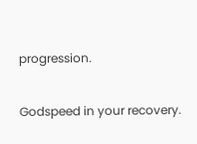progression.

Godspeed in your recovery.